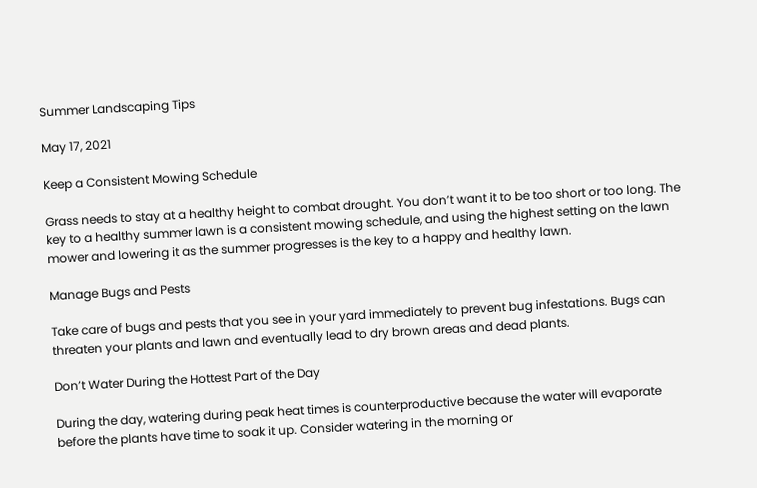Summer Landscaping Tips

May 17, 2021

Keep a Consistent Mowing Schedule

Grass needs to stay at a healthy height to combat drought. You don’t want it to be too short or too long. The key to a healthy summer lawn is a consistent mowing schedule, and using the highest setting on the lawn mower and lowering it as the summer progresses is the key to a happy and healthy lawn.

Manage Bugs and Pests

Take care of bugs and pests that you see in your yard immediately to prevent bug infestations. Bugs can threaten your plants and lawn and eventually lead to dry brown areas and dead plants.

Don’t Water During the Hottest Part of the Day

During the day, watering during peak heat times is counterproductive because the water will evaporate before the plants have time to soak it up. Consider watering in the morning or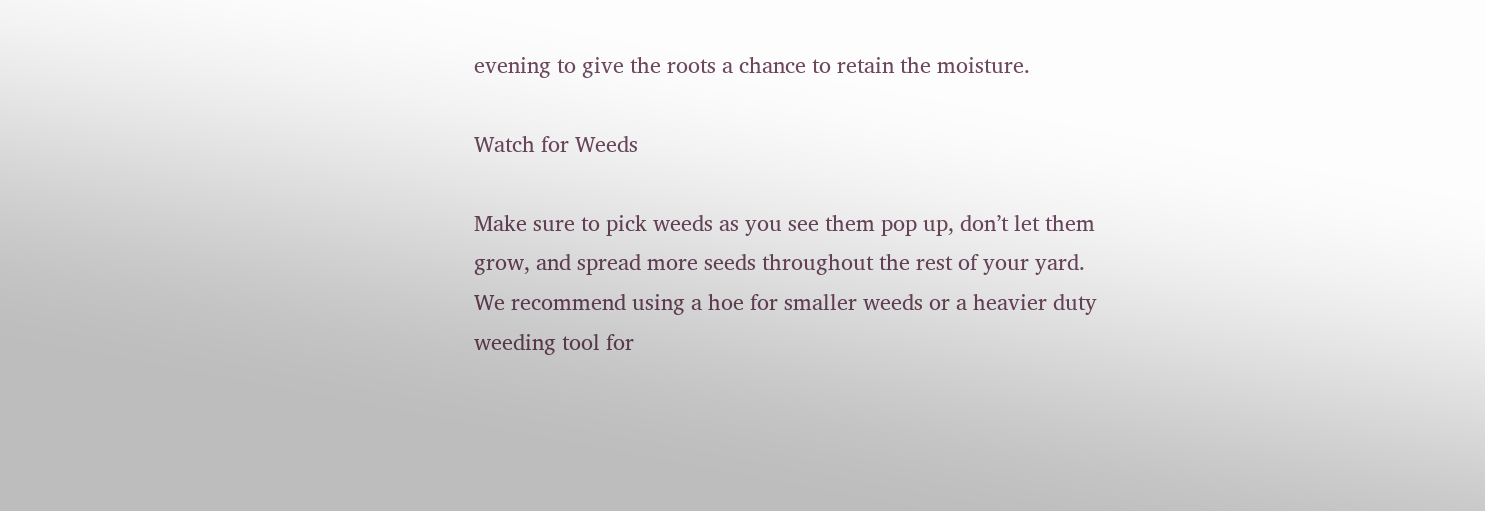evening to give the roots a chance to retain the moisture.

Watch for Weeds

Make sure to pick weeds as you see them pop up, don’t let them grow, and spread more seeds throughout the rest of your yard. We recommend using a hoe for smaller weeds or a heavier duty weeding tool for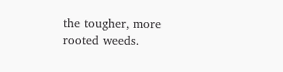the tougher, more rooted weeds.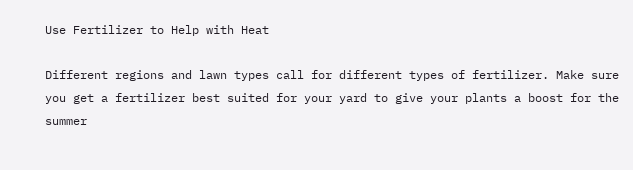Use Fertilizer to Help with Heat

Different regions and lawn types call for different types of fertilizer. Make sure you get a fertilizer best suited for your yard to give your plants a boost for the summer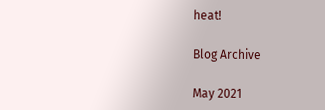heat!

Blog Archive

May 2021